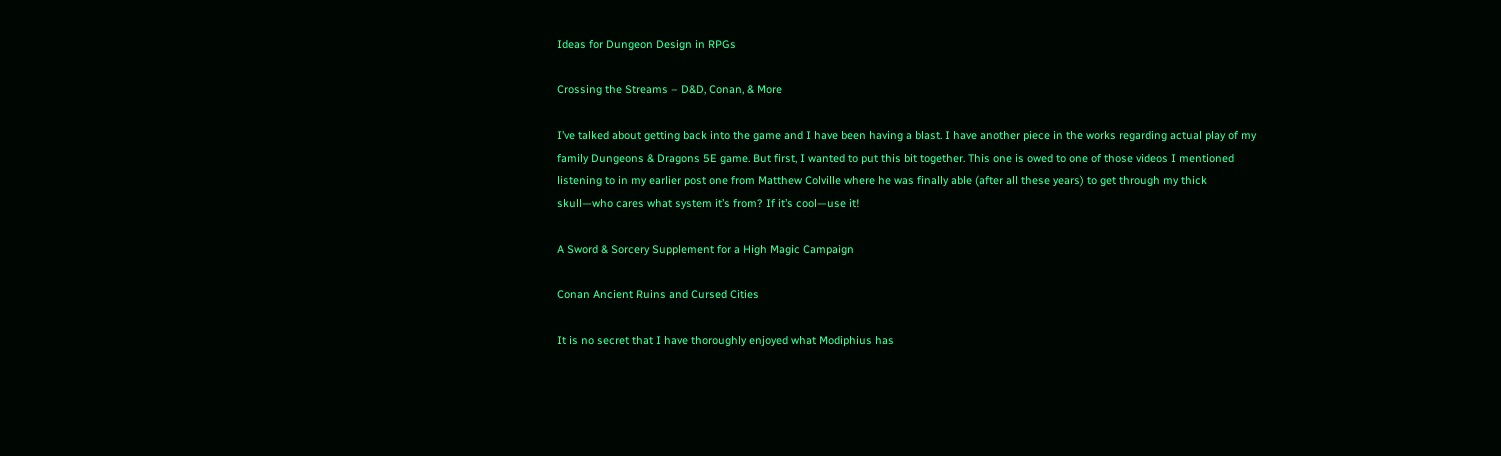Ideas for Dungeon Design in RPGs

Crossing the Streams – D&D, Conan, & More

I’ve talked about getting back into the game and I have been having a blast. I have another piece in the works regarding actual play of my family Dungeons & Dragons 5E game. But first, I wanted to put this bit together. This one is owed to one of those videos I mentioned listening to in my earlier post one from Matthew Colville where he was finally able (after all these years) to get through my thick skull—who cares what system it’s from? If it’s cool—use it!

A Sword & Sorcery Supplement for a High Magic Campaign

Conan Ancient Ruins and Cursed Cities

It is no secret that I have thoroughly enjoyed what Modiphius has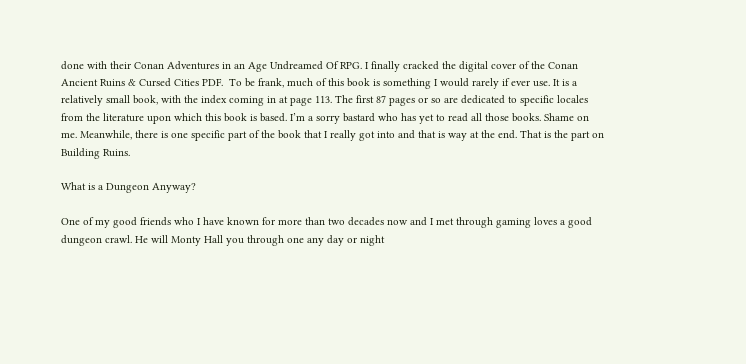done with their Conan Adventures in an Age Undreamed Of RPG. I finally cracked the digital cover of the Conan Ancient Ruins & Cursed Cities PDF.  To be frank, much of this book is something I would rarely if ever use. It is a relatively small book, with the index coming in at page 113. The first 87 pages or so are dedicated to specific locales from the literature upon which this book is based. I’m a sorry bastard who has yet to read all those books. Shame on me. Meanwhile, there is one specific part of the book that I really got into and that is way at the end. That is the part on Building Ruins.

What is a Dungeon Anyway?

One of my good friends who I have known for more than two decades now and I met through gaming loves a good dungeon crawl. He will Monty Hall you through one any day or night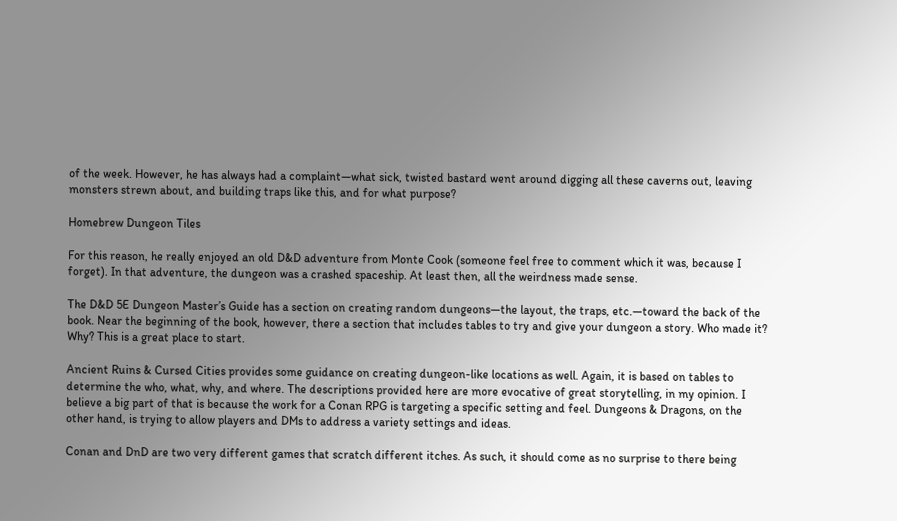of the week. However, he has always had a complaint—what sick, twisted bastard went around digging all these caverns out, leaving monsters strewn about, and building traps like this, and for what purpose?

Homebrew Dungeon Tiles

For this reason, he really enjoyed an old D&D adventure from Monte Cook (someone feel free to comment which it was, because I forget). In that adventure, the dungeon was a crashed spaceship. At least then, all the weirdness made sense.

The D&D 5E Dungeon Master’s Guide has a section on creating random dungeons—the layout, the traps, etc.—toward the back of the book. Near the beginning of the book, however, there a section that includes tables to try and give your dungeon a story. Who made it? Why? This is a great place to start.

Ancient Ruins & Cursed Cities provides some guidance on creating dungeon-like locations as well. Again, it is based on tables to determine the who, what, why, and where. The descriptions provided here are more evocative of great storytelling, in my opinion. I believe a big part of that is because the work for a Conan RPG is targeting a specific setting and feel. Dungeons & Dragons, on the other hand, is trying to allow players and DMs to address a variety settings and ideas.

Conan and DnD are two very different games that scratch different itches. As such, it should come as no surprise to there being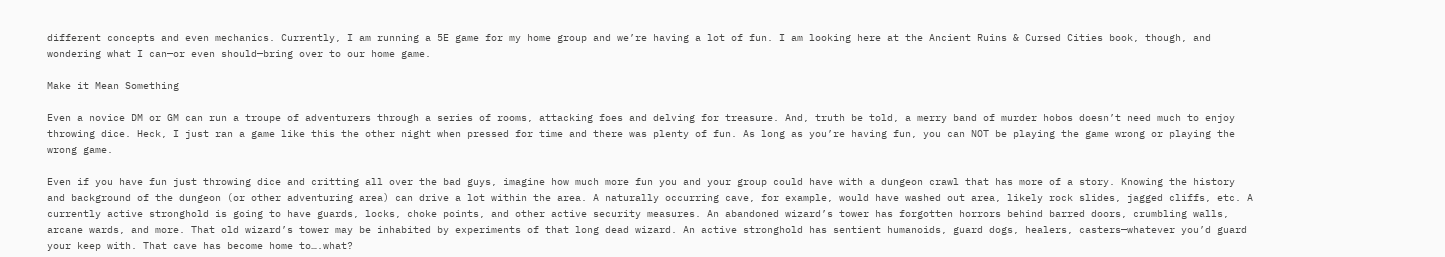different concepts and even mechanics. Currently, I am running a 5E game for my home group and we’re having a lot of fun. I am looking here at the Ancient Ruins & Cursed Cities book, though, and wondering what I can—or even should—bring over to our home game.

Make it Mean Something

Even a novice DM or GM can run a troupe of adventurers through a series of rooms, attacking foes and delving for treasure. And, truth be told, a merry band of murder hobos doesn’t need much to enjoy throwing dice. Heck, I just ran a game like this the other night when pressed for time and there was plenty of fun. As long as you’re having fun, you can NOT be playing the game wrong or playing the wrong game.

Even if you have fun just throwing dice and critting all over the bad guys, imagine how much more fun you and your group could have with a dungeon crawl that has more of a story. Knowing the history and background of the dungeon (or other adventuring area) can drive a lot within the area. A naturally occurring cave, for example, would have washed out area, likely rock slides, jagged cliffs, etc. A currently active stronghold is going to have guards, locks, choke points, and other active security measures. An abandoned wizard’s tower has forgotten horrors behind barred doors, crumbling walls, arcane wards, and more. That old wizard’s tower may be inhabited by experiments of that long dead wizard. An active stronghold has sentient humanoids, guard dogs, healers, casters—whatever you’d guard your keep with. That cave has become home to….what?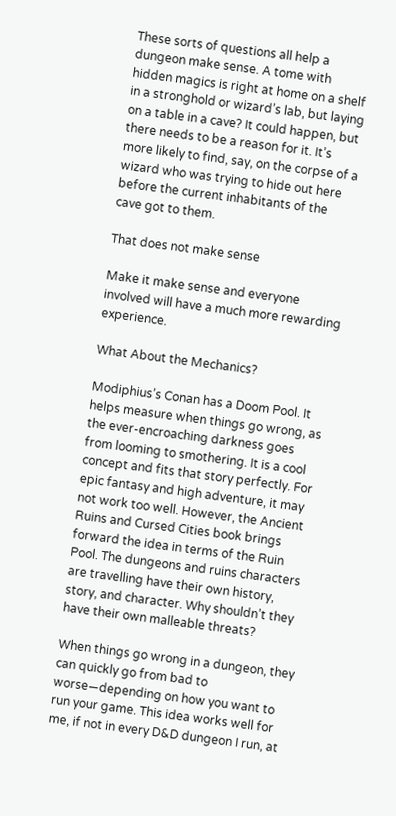These sorts of questions all help a dungeon make sense. A tome with hidden magics is right at home on a shelf in a stronghold or wizard’s lab, but laying on a table in a cave? It could happen, but there needs to be a reason for it. It’s more likely to find, say, on the corpse of a wizard who was trying to hide out here before the current inhabitants of the cave got to them.

That does not make sense

Make it make sense and everyone involved will have a much more rewarding experience.

What About the Mechanics?

Modiphius’s Conan has a Doom Pool. It helps measure when things go wrong, as the ever-encroaching darkness goes from looming to smothering. It is a cool concept and fits that story perfectly. For epic fantasy and high adventure, it may not work too well. However, the Ancient Ruins and Cursed Cities book brings forward the idea in terms of the Ruin Pool. The dungeons and ruins characters are travelling have their own history, story, and character. Why shouldn’t they have their own malleable threats?

When things go wrong in a dungeon, they can quickly go from bad to worse—depending on how you want to run your game. This idea works well for me, if not in every D&D dungeon I run, at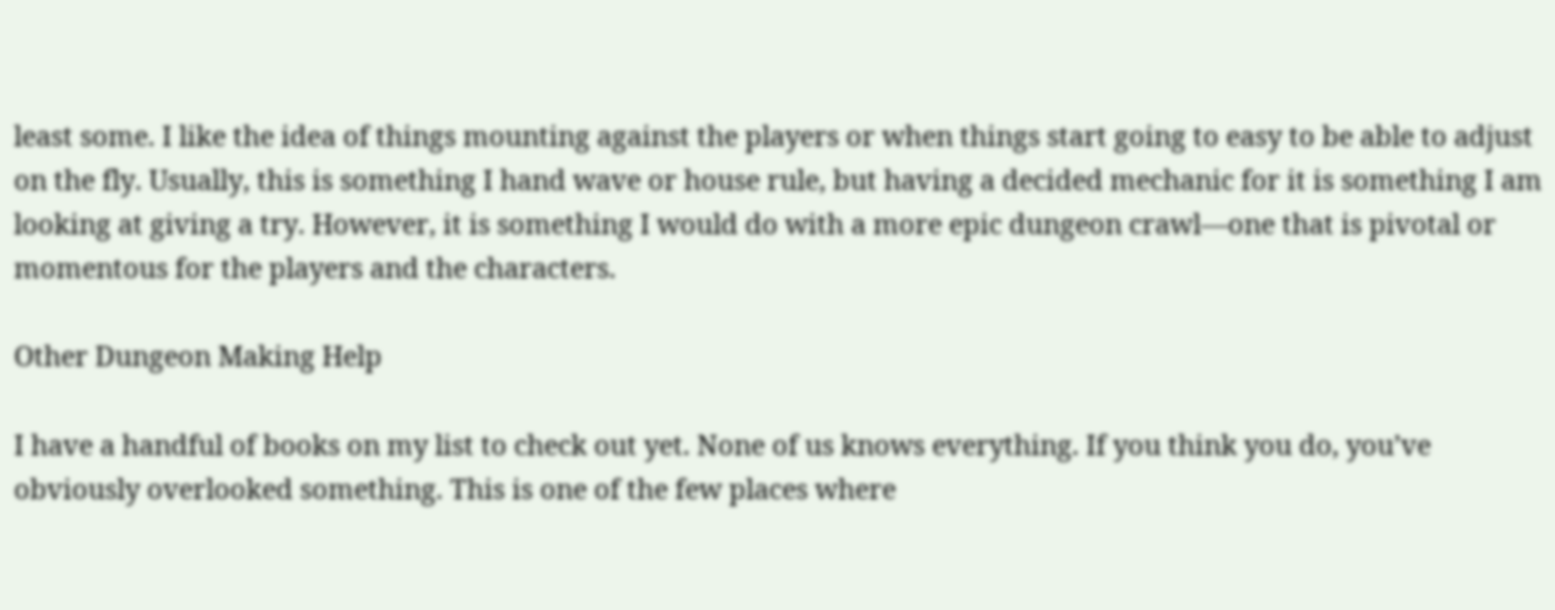least some. I like the idea of things mounting against the players or when things start going to easy to be able to adjust on the fly. Usually, this is something I hand wave or house rule, but having a decided mechanic for it is something I am looking at giving a try. However, it is something I would do with a more epic dungeon crawl—one that is pivotal or momentous for the players and the characters.

Other Dungeon Making Help

I have a handful of books on my list to check out yet. None of us knows everything. If you think you do, you’ve obviously overlooked something. This is one of the few places where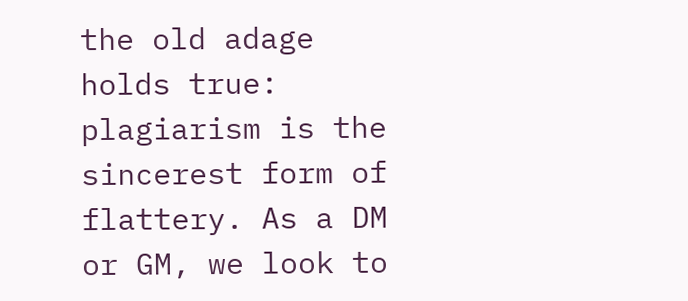the old adage holds true: plagiarism is the sincerest form of flattery. As a DM or GM, we look to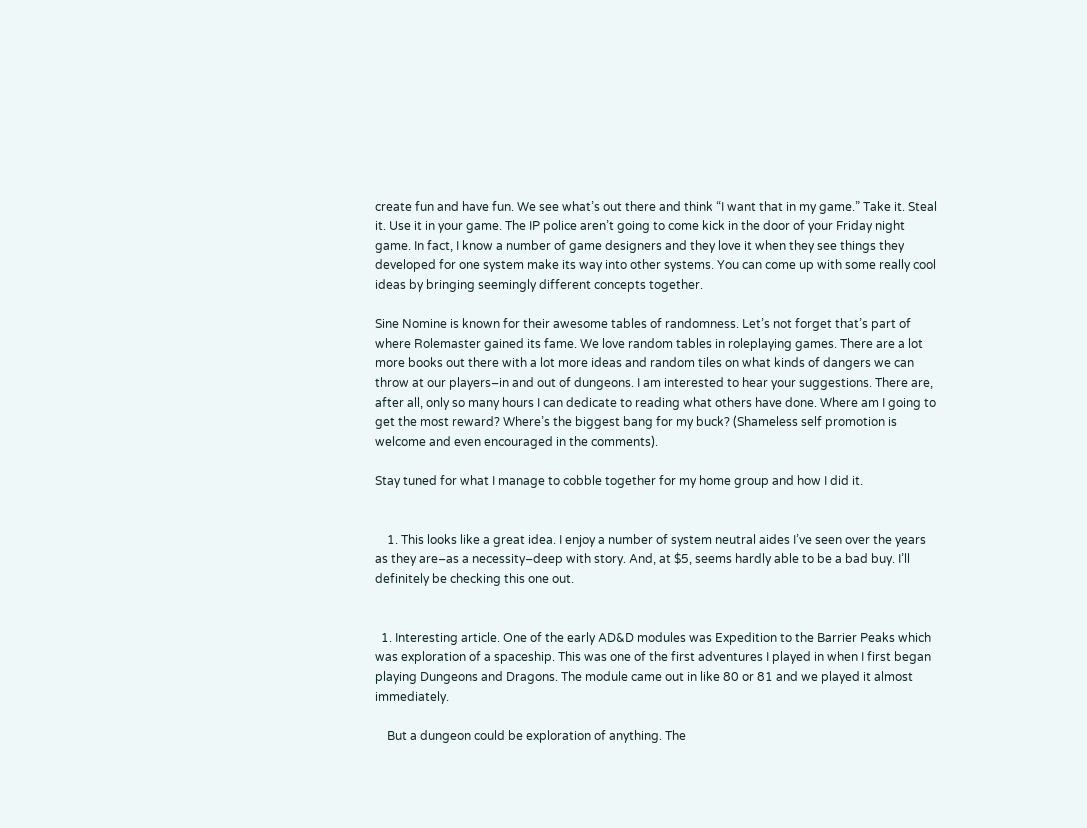create fun and have fun. We see what’s out there and think “I want that in my game.” Take it. Steal it. Use it in your game. The IP police aren’t going to come kick in the door of your Friday night game. In fact, I know a number of game designers and they love it when they see things they developed for one system make its way into other systems. You can come up with some really cool ideas by bringing seemingly different concepts together.

Sine Nomine is known for their awesome tables of randomness. Let’s not forget that’s part of where Rolemaster gained its fame. We love random tables in roleplaying games. There are a lot more books out there with a lot more ideas and random tiles on what kinds of dangers we can throw at our players–in and out of dungeons. I am interested to hear your suggestions. There are, after all, only so many hours I can dedicate to reading what others have done. Where am I going to get the most reward? Where’s the biggest bang for my buck? (Shameless self promotion is welcome and even encouraged in the comments).

Stay tuned for what I manage to cobble together for my home group and how I did it.


    1. This looks like a great idea. I enjoy a number of system neutral aides I’ve seen over the years as they are–as a necessity–deep with story. And, at $5, seems hardly able to be a bad buy. I’ll definitely be checking this one out.


  1. Interesting article. One of the early AD&D modules was Expedition to the Barrier Peaks which was exploration of a spaceship. This was one of the first adventures I played in when I first began playing Dungeons and Dragons. The module came out in like 80 or 81 and we played it almost immediately.

    But a dungeon could be exploration of anything. The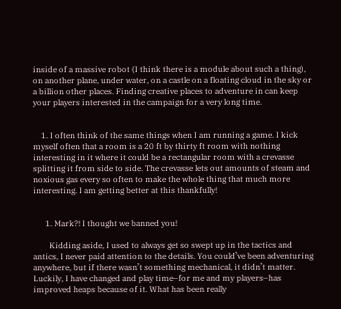inside of a massive robot (I think there is a module about such a thing), on another plane, under water, on a castle on a floating cloud in the sky or a billion other places. Finding creative places to adventure in can keep your players interested in the campaign for a very long time.


    1. I often think of the same things when I am running a game. I kick myself often that a room is a 20 ft by thirty ft room with nothing interesting in it where it could be a rectangular room with a crevasse splitting it from side to side. The crevasse lets out amounts of steam and noxious gas every so often to make the whole thing that much more interesting. I am getting better at this thankfully!


      1. Mark?! I thought we banned you!

        Kidding aside, I used to always get so swept up in the tactics and antics, I never paid attention to the details. You could’ve been adventuring anywhere, but if there wasn’t something mechanical, it didn’t matter. Luckily, I have changed and play time–for me and my players–has improved heaps because of it. What has been really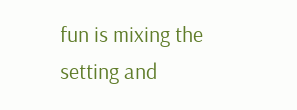fun is mixing the setting and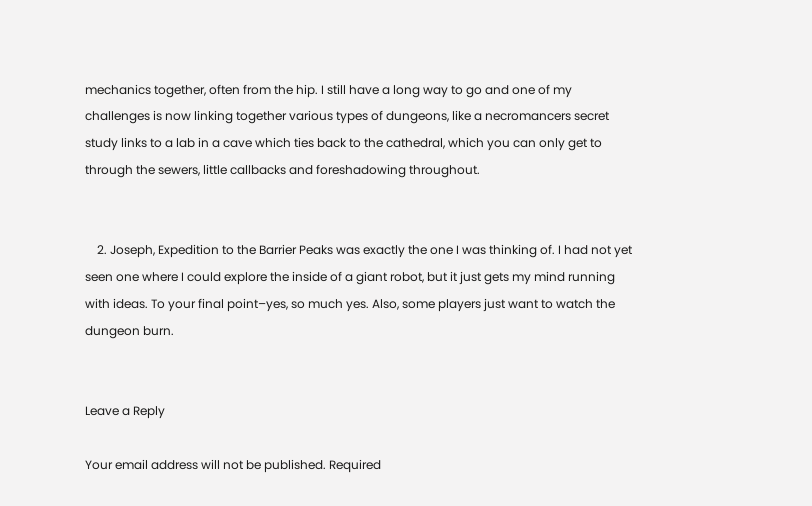mechanics together, often from the hip. I still have a long way to go and one of my challenges is now linking together various types of dungeons, like a necromancers secret study links to a lab in a cave which ties back to the cathedral, which you can only get to through the sewers, little callbacks and foreshadowing throughout.


    2. Joseph, Expedition to the Barrier Peaks was exactly the one I was thinking of. I had not yet seen one where I could explore the inside of a giant robot, but it just gets my mind running with ideas. To your final point–yes, so much yes. Also, some players just want to watch the dungeon burn.


Leave a Reply

Your email address will not be published. Required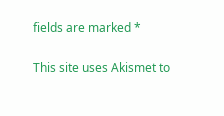fields are marked *

This site uses Akismet to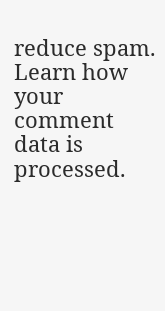reduce spam. Learn how your comment data is processed.